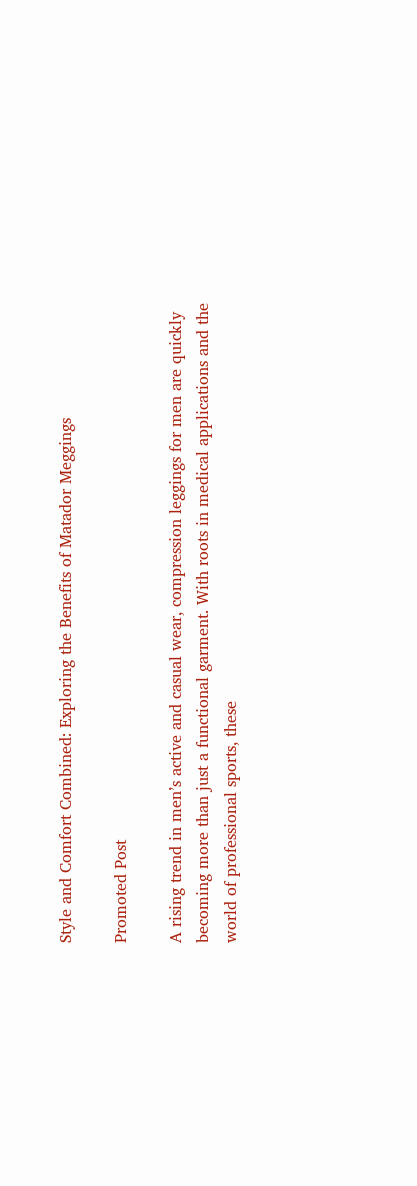Style and Comfort Combined: Exploring the Benefits of Matador Meggings

Promoted Post

A rising trend in men’s active and casual wear, compression leggings for men are quickly becoming more than just a functional garment. With roots in medical applications and the world of professional sports, these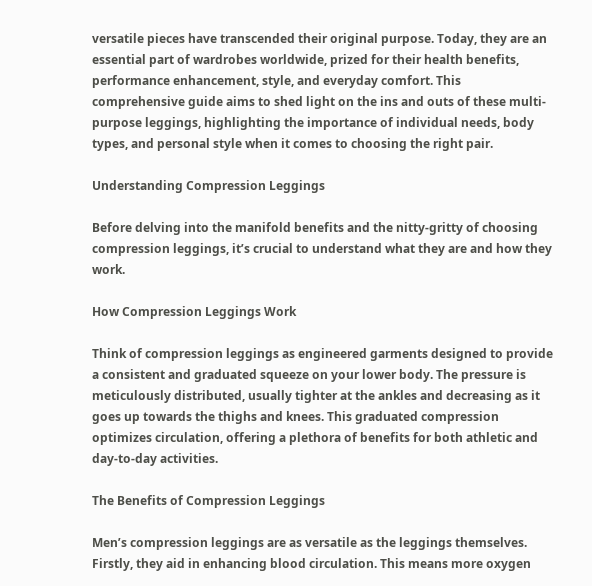versatile pieces have transcended their original purpose. Today, they are an essential part of wardrobes worldwide, prized for their health benefits, performance enhancement, style, and everyday comfort. This comprehensive guide aims to shed light on the ins and outs of these multi-purpose leggings, highlighting the importance of individual needs, body types, and personal style when it comes to choosing the right pair.

Understanding Compression Leggings

Before delving into the manifold benefits and the nitty-gritty of choosing compression leggings, it’s crucial to understand what they are and how they work.

How Compression Leggings Work

Think of compression leggings as engineered garments designed to provide a consistent and graduated squeeze on your lower body. The pressure is meticulously distributed, usually tighter at the ankles and decreasing as it goes up towards the thighs and knees. This graduated compression optimizes circulation, offering a plethora of benefits for both athletic and day-to-day activities.

The Benefits of Compression Leggings

Men’s compression leggings are as versatile as the leggings themselves. Firstly, they aid in enhancing blood circulation. This means more oxygen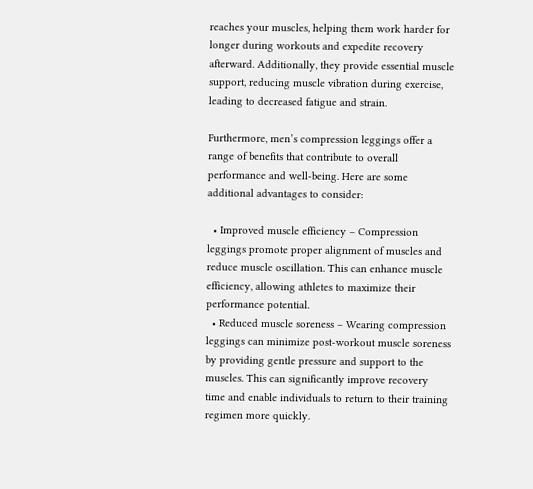reaches your muscles, helping them work harder for longer during workouts and expedite recovery afterward. Additionally, they provide essential muscle support, reducing muscle vibration during exercise, leading to decreased fatigue and strain.

Furthermore, men’s compression leggings offer a range of benefits that contribute to overall performance and well-being. Here are some additional advantages to consider:

  • Improved muscle efficiency – Compression leggings promote proper alignment of muscles and reduce muscle oscillation. This can enhance muscle efficiency, allowing athletes to maximize their performance potential.
  • Reduced muscle soreness – Wearing compression leggings can minimize post-workout muscle soreness by providing gentle pressure and support to the muscles. This can significantly improve recovery time and enable individuals to return to their training regimen more quickly.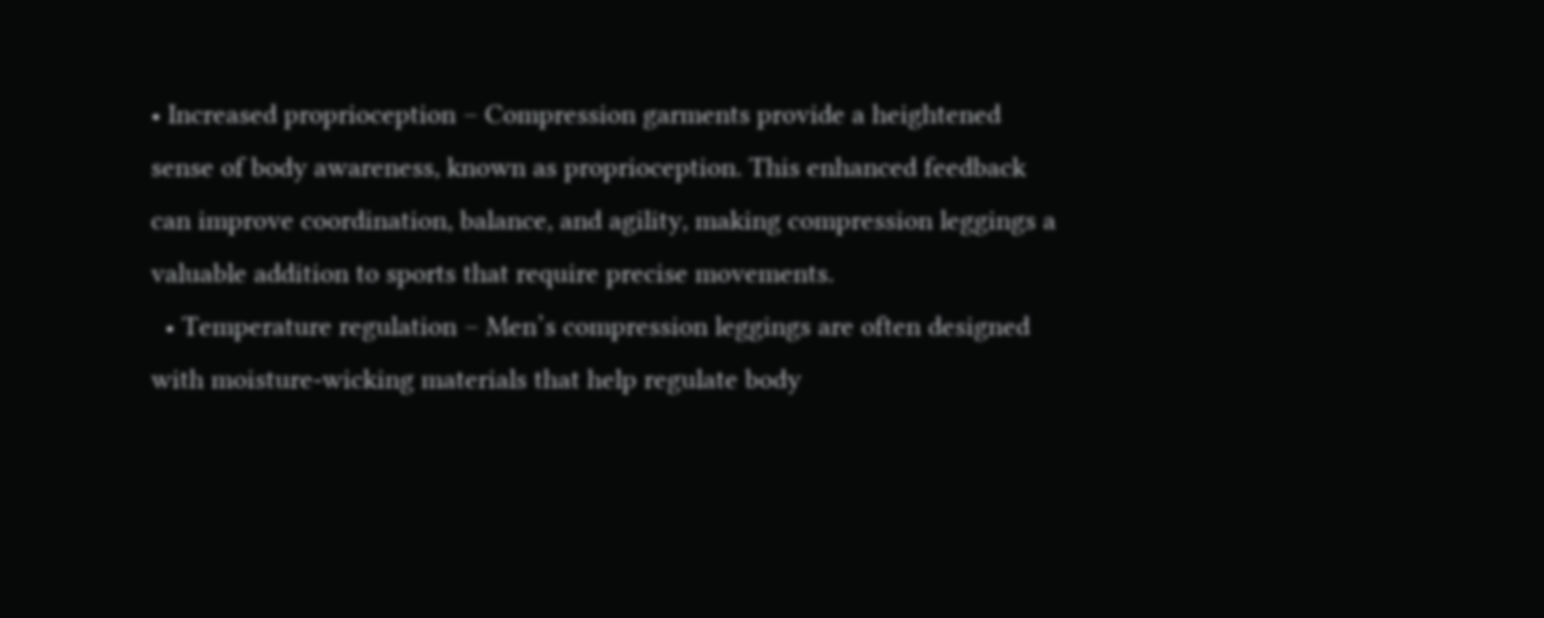• Increased proprioception – Compression garments provide a heightened sense of body awareness, known as proprioception. This enhanced feedback can improve coordination, balance, and agility, making compression leggings a valuable addition to sports that require precise movements.
  • Temperature regulation – Men’s compression leggings are often designed with moisture-wicking materials that help regulate body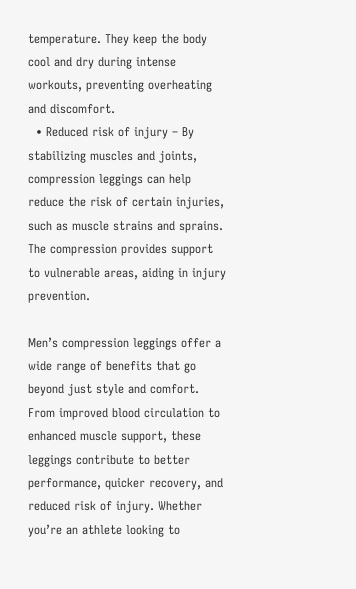temperature. They keep the body cool and dry during intense workouts, preventing overheating and discomfort.
  • Reduced risk of injury – By stabilizing muscles and joints, compression leggings can help reduce the risk of certain injuries, such as muscle strains and sprains. The compression provides support to vulnerable areas, aiding in injury prevention.

Men’s compression leggings offer a wide range of benefits that go beyond just style and comfort. From improved blood circulation to enhanced muscle support, these leggings contribute to better performance, quicker recovery, and reduced risk of injury. Whether you’re an athlete looking to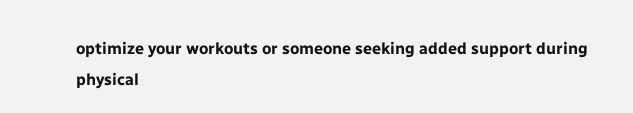optimize your workouts or someone seeking added support during physical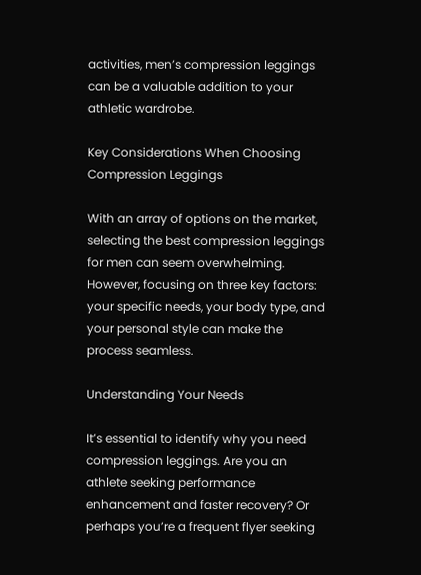activities, men’s compression leggings can be a valuable addition to your athletic wardrobe.

Key Considerations When Choosing Compression Leggings

With an array of options on the market, selecting the best compression leggings for men can seem overwhelming. However, focusing on three key factors: your specific needs, your body type, and your personal style can make the process seamless.

Understanding Your Needs

It’s essential to identify why you need compression leggings. Are you an athlete seeking performance enhancement and faster recovery? Or perhaps you’re a frequent flyer seeking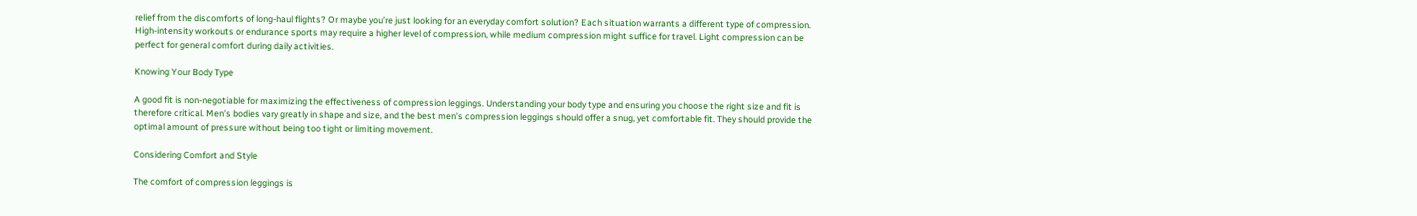relief from the discomforts of long-haul flights? Or maybe you’re just looking for an everyday comfort solution? Each situation warrants a different type of compression. High-intensity workouts or endurance sports may require a higher level of compression, while medium compression might suffice for travel. Light compression can be perfect for general comfort during daily activities.

Knowing Your Body Type

A good fit is non-negotiable for maximizing the effectiveness of compression leggings. Understanding your body type and ensuring you choose the right size and fit is therefore critical. Men’s bodies vary greatly in shape and size, and the best men’s compression leggings should offer a snug, yet comfortable fit. They should provide the optimal amount of pressure without being too tight or limiting movement.

Considering Comfort and Style

The comfort of compression leggings is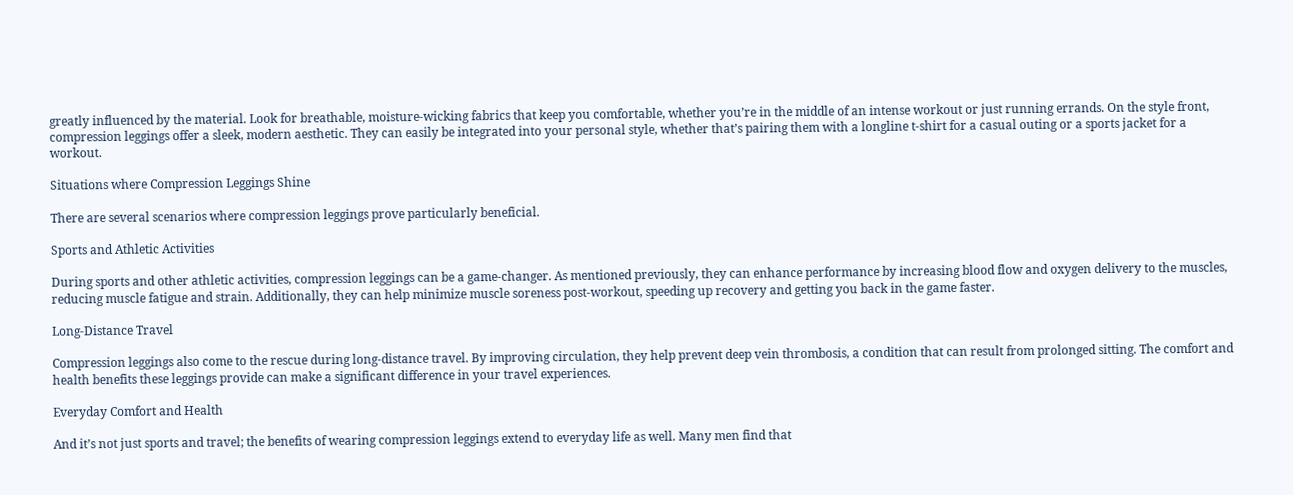greatly influenced by the material. Look for breathable, moisture-wicking fabrics that keep you comfortable, whether you’re in the middle of an intense workout or just running errands. On the style front, compression leggings offer a sleek, modern aesthetic. They can easily be integrated into your personal style, whether that’s pairing them with a longline t-shirt for a casual outing or a sports jacket for a workout.

Situations where Compression Leggings Shine

There are several scenarios where compression leggings prove particularly beneficial.

Sports and Athletic Activities

During sports and other athletic activities, compression leggings can be a game-changer. As mentioned previously, they can enhance performance by increasing blood flow and oxygen delivery to the muscles, reducing muscle fatigue and strain. Additionally, they can help minimize muscle soreness post-workout, speeding up recovery and getting you back in the game faster.

Long-Distance Travel

Compression leggings also come to the rescue during long-distance travel. By improving circulation, they help prevent deep vein thrombosis, a condition that can result from prolonged sitting. The comfort and health benefits these leggings provide can make a significant difference in your travel experiences.

Everyday Comfort and Health

And it’s not just sports and travel; the benefits of wearing compression leggings extend to everyday life as well. Many men find that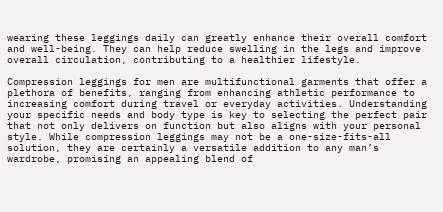wearing these leggings daily can greatly enhance their overall comfort and well-being. They can help reduce swelling in the legs and improve overall circulation, contributing to a healthier lifestyle.

Compression leggings for men are multifunctional garments that offer a plethora of benefits, ranging from enhancing athletic performance to increasing comfort during travel or everyday activities. Understanding your specific needs and body type is key to selecting the perfect pair that not only delivers on function but also aligns with your personal style. While compression leggings may not be a one-size-fits-all solution, they are certainly a versatile addition to any man’s wardrobe, promising an appealing blend of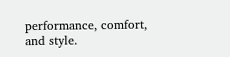performance, comfort, and style.